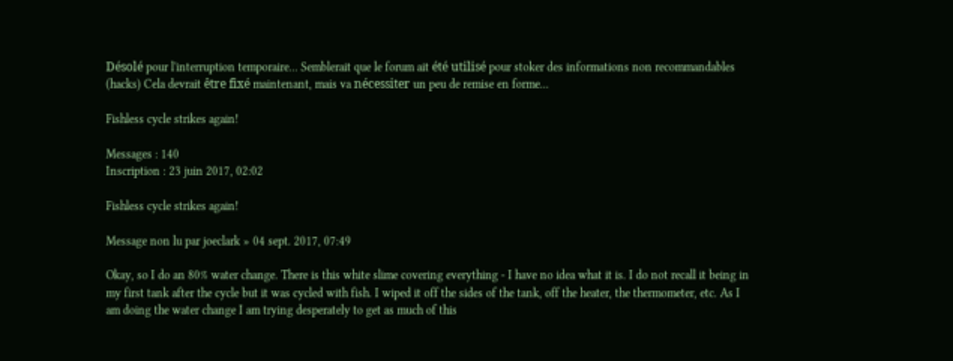Désolé pour l'interruption temporaire... Semblerait que le forum ait été utilisé pour stoker des informations non recommandables (hacks) Cela devrait être fixé maintenant, mais va nécessiter un peu de remise en forme...

Fishless cycle strikes again!

Messages : 140
Inscription : 23 juin 2017, 02:02

Fishless cycle strikes again!

Message non lu par joeclark » 04 sept. 2017, 07:49

Okay, so I do an 80% water change. There is this white slime covering everything - I have no idea what it is. I do not recall it being in my first tank after the cycle but it was cycled with fish. I wiped it off the sides of the tank, off the heater, the thermometer, etc. As I am doing the water change I am trying desperately to get as much of this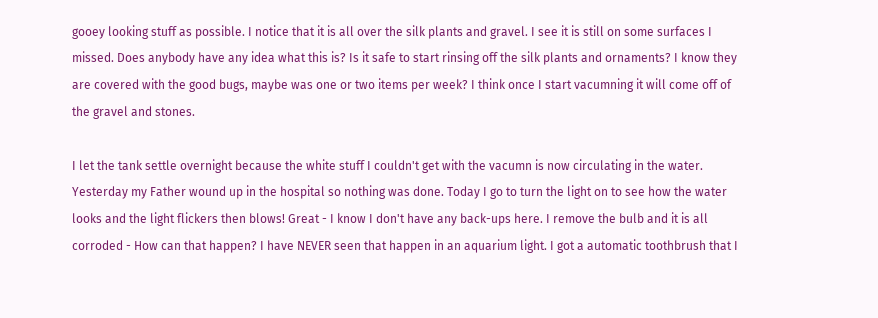gooey looking stuff as possible. I notice that it is all over the silk plants and gravel. I see it is still on some surfaces I missed. Does anybody have any idea what this is? Is it safe to start rinsing off the silk plants and ornaments? I know they are covered with the good bugs, maybe was one or two items per week? I think once I start vacumning it will come off of the gravel and stones.

I let the tank settle overnight because the white stuff I couldn't get with the vacumn is now circulating in the water. Yesterday my Father wound up in the hospital so nothing was done. Today I go to turn the light on to see how the water looks and the light flickers then blows! Great - I know I don't have any back-ups here. I remove the bulb and it is all corroded - How can that happen? I have NEVER seen that happen in an aquarium light. I got a automatic toothbrush that I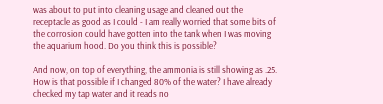was about to put into cleaning usage and cleaned out the receptacle as good as I could - I am really worried that some bits of the corrosion could have gotten into the tank when I was moving the aquarium hood. Do you think this is possible?

And now, on top of everything, the ammonia is still showing as .25. How is that possible if I changed 80% of the water? I have already checked my tap water and it reads no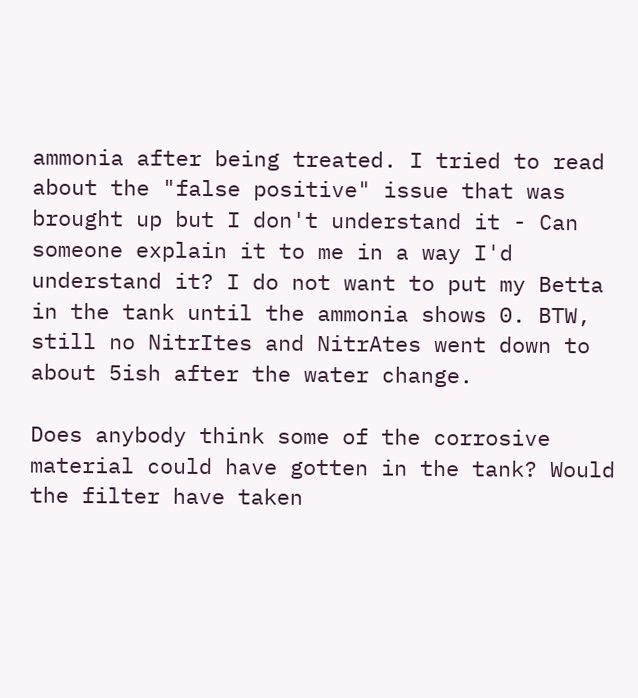ammonia after being treated. I tried to read about the "false positive" issue that was brought up but I don't understand it - Can someone explain it to me in a way I'd understand it? I do not want to put my Betta in the tank until the ammonia shows 0. BTW, still no NitrItes and NitrAtes went down to about 5ish after the water change.

Does anybody think some of the corrosive material could have gotten in the tank? Would the filter have taken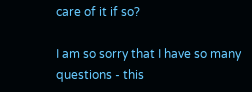care of it if so?

I am so sorry that I have so many questions - this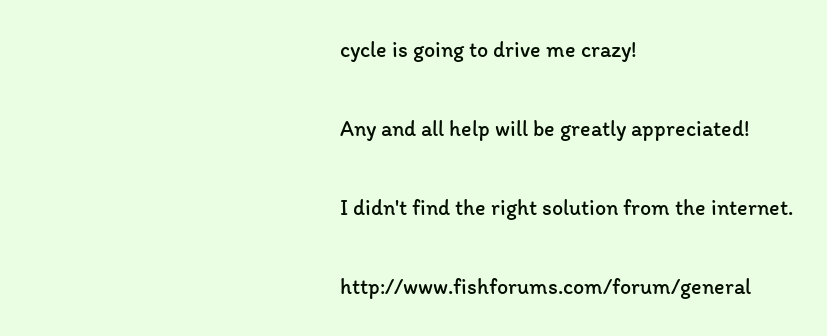cycle is going to drive me crazy!

Any and all help will be greatly appreciated!

I didn't find the right solution from the internet.

http://www.fishforums.com/forum/general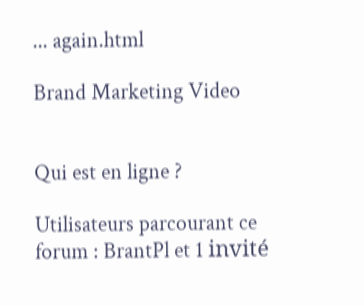... again.html

Brand Marketing Video


Qui est en ligne ?

Utilisateurs parcourant ce forum : BrantPl et 1 invité